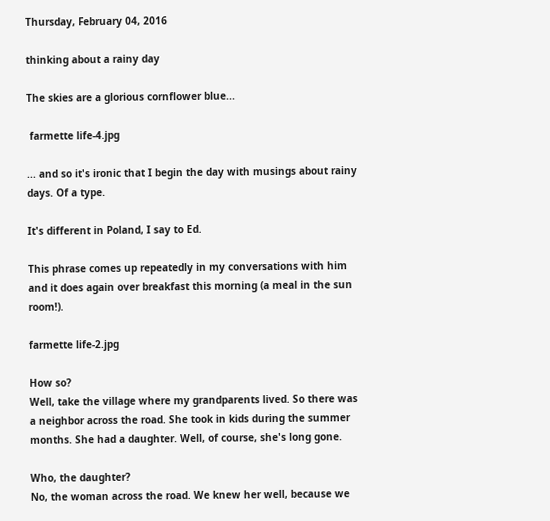Thursday, February 04, 2016

thinking about a rainy day

The skies are a glorious cornflower blue...

 farmette life-4.jpg

... and so it's ironic that I begin the day with musings about rainy days. Of a type.

It's different in Poland, I say to Ed.

This phrase comes up repeatedly in my conversations with him and it does again over breakfast this morning (a meal in the sun room!).

farmette life-2.jpg

How so?
Well, take the village where my grandparents lived. So there was a neighbor across the road. She took in kids during the summer months. She had a daughter. Well, of course, she's long gone.

Who, the daughter?
No, the woman across the road. We knew her well, because we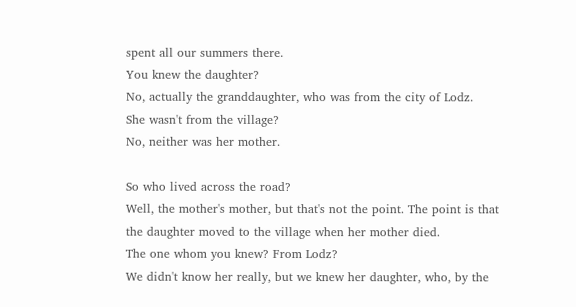spent all our summers there.
You knew the daughter?
No, actually the granddaughter, who was from the city of Lodz.
She wasn't from the village?
No, neither was her mother.

So who lived across the road?
Well, the mother's mother, but that's not the point. The point is that the daughter moved to the village when her mother died.
The one whom you knew? From Lodz?
We didn't know her really, but we knew her daughter, who, by the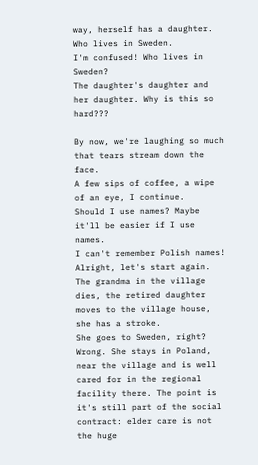way, herself has a daughter. Who lives in Sweden.
I'm confused! Who lives in Sweden?
The daughter's daughter and her daughter. Why is this so hard???

By now, we're laughing so much that tears stream down the face.
A few sips of coffee, a wipe of an eye, I continue.
Should I use names? Maybe it'll be easier if I use names.
I can't remember Polish names!
Alright, let's start again. The grandma in the village dies, the retired daughter moves to the village house, she has a stroke.
She goes to Sweden, right?
Wrong. She stays in Poland, near the village and is well cared for in the regional facility there. The point is it's still part of the social contract: elder care is not the huge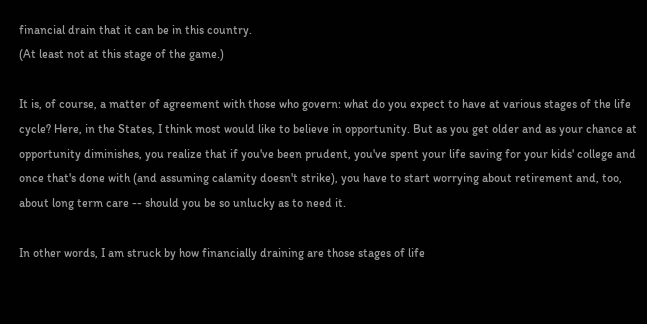financial drain that it can be in this country.
(At least not at this stage of the game.)

It is, of course, a matter of agreement with those who govern: what do you expect to have at various stages of the life cycle? Here, in the States, I think most would like to believe in opportunity. But as you get older and as your chance at opportunity diminishes, you realize that if you've been prudent, you've spent your life saving for your kids' college and once that's done with (and assuming calamity doesn't strike), you have to start worrying about retirement and, too, about long term care -- should you be so unlucky as to need it.

In other words, I am struck by how financially draining are those stages of life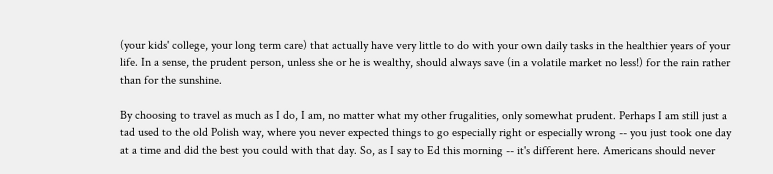(your kids' college, your long term care) that actually have very little to do with your own daily tasks in the healthier years of your life. In a sense, the prudent person, unless she or he is wealthy, should always save (in a volatile market no less!) for the rain rather than for the sunshine.

By choosing to travel as much as I do, I am, no matter what my other frugalities, only somewhat prudent. Perhaps I am still just a tad used to the old Polish way, where you never expected things to go especially right or especially wrong -- you just took one day at a time and did the best you could with that day. So, as I say to Ed this morning -- it's different here. Americans should never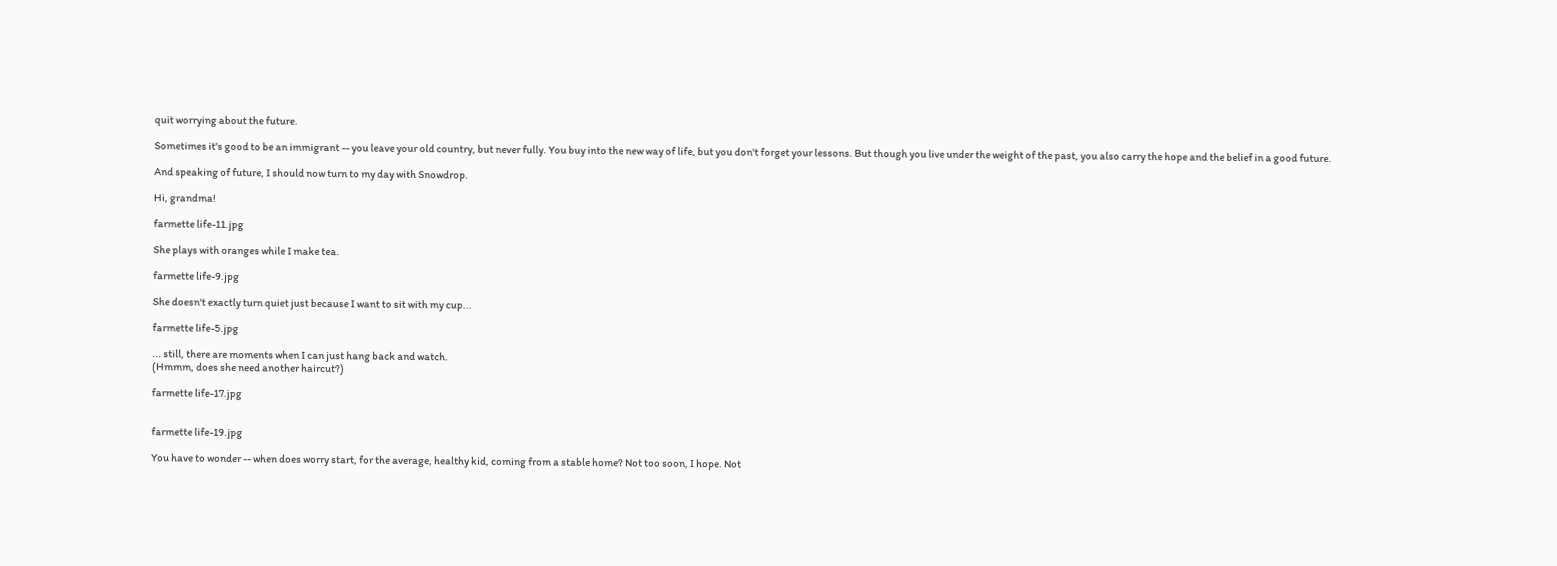quit worrying about the future.

Sometimes it's good to be an immigrant -- you leave your old country, but never fully. You buy into the new way of life, but you don't forget your lessons. But though you live under the weight of the past, you also carry the hope and the belief in a good future.

And speaking of future, I should now turn to my day with Snowdrop.

Hi, grandma!

farmette life-11.jpg

She plays with oranges while I make tea.

farmette life-9.jpg

She doesn't exactly turn quiet just because I want to sit with my cup...

farmette life-5.jpg

... still, there are moments when I can just hang back and watch.
(Hmmm, does she need another haircut?)

farmette life-17.jpg


farmette life-19.jpg

You have to wonder -- when does worry start, for the average, healthy kid, coming from a stable home? Not too soon, I hope. Not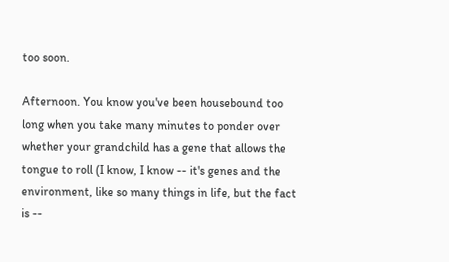too soon.

Afternoon. You know you've been housebound too long when you take many minutes to ponder over whether your grandchild has a gene that allows the tongue to roll (I know, I know -- it's genes and the environment, like so many things in life, but the fact is --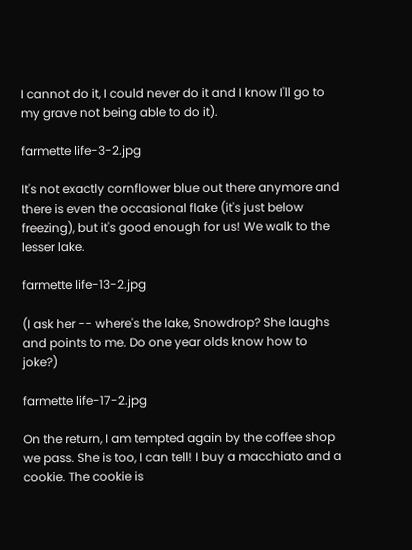I cannot do it, I could never do it and I know I'll go to my grave not being able to do it).

farmette life-3-2.jpg

It's not exactly cornflower blue out there anymore and there is even the occasional flake (it's just below freezing), but it's good enough for us! We walk to the lesser lake.

farmette life-13-2.jpg

(I ask her -- where's the lake, Snowdrop? She laughs and points to me. Do one year olds know how to joke?)

farmette life-17-2.jpg

On the return, I am tempted again by the coffee shop we pass. She is too, I can tell! I buy a macchiato and a cookie. The cookie is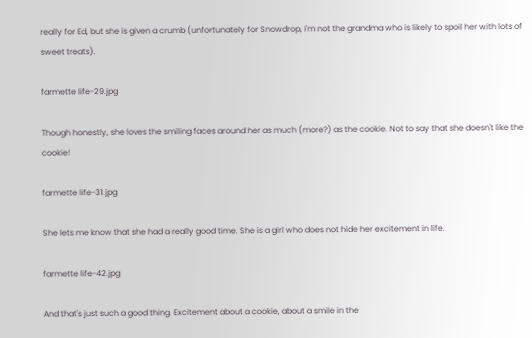really for Ed, but she is given a crumb (unfortunately for Snowdrop, I'm not the grandma who is likely to spoil her with lots of sweet treats).

farmette life-29.jpg

Though honestly, she loves the smiling faces around her as much (more?) as the cookie. Not to say that she doesn't like the cookie!

farmette life-31.jpg

She lets me know that she had a really good time. She is a girl who does not hide her excitement in life.

farmette life-42.jpg

And that's just such a good thing. Excitement about a cookie, about a smile in the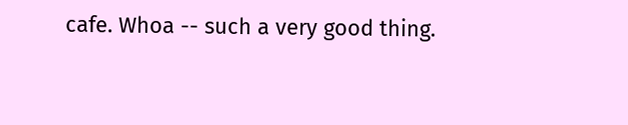cafe. Whoa -- such a very good thing.